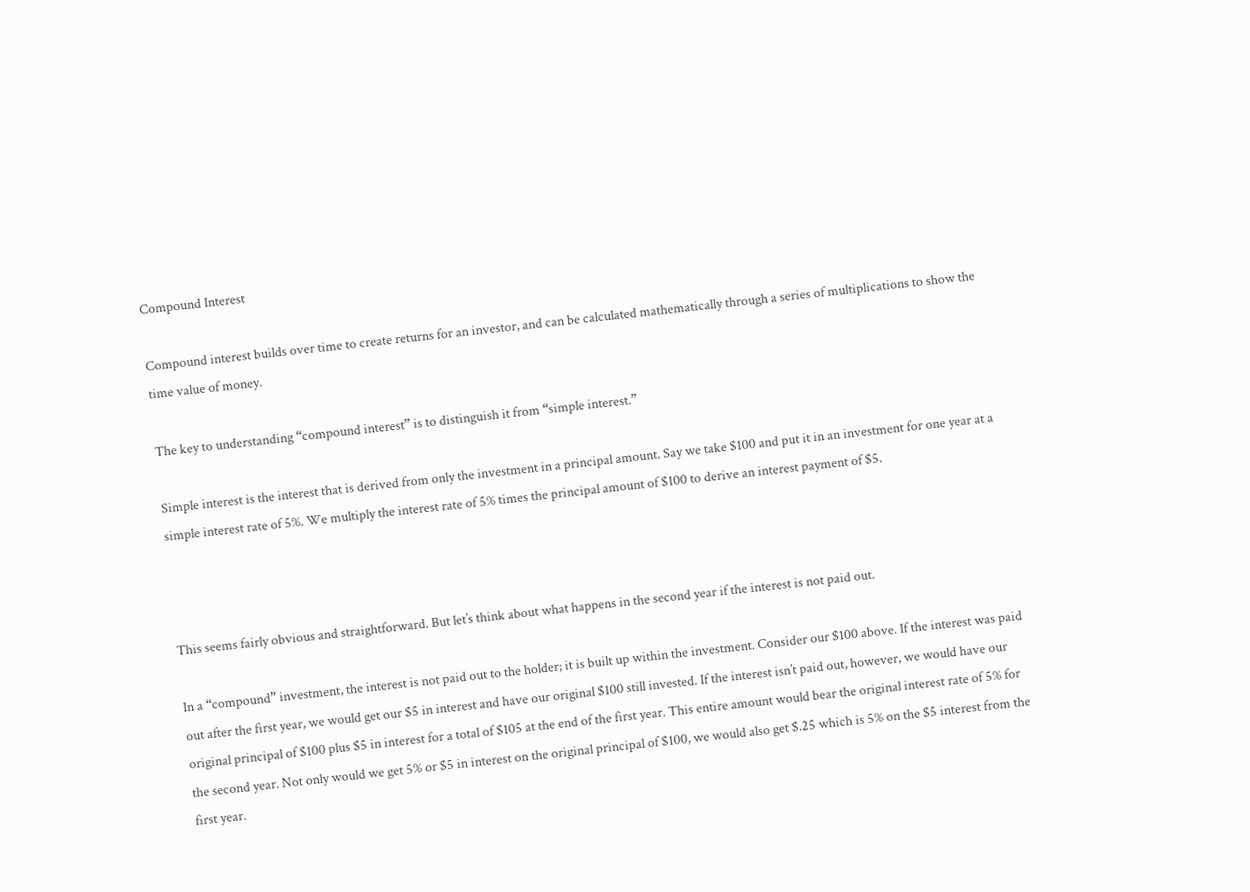Compound Interest

Compound interest builds over time to create returns for an investor, and can be calculated mathematically through a series of multiplications to show the time value of money.

The key to understanding “compound interest” is to distinguish it from “simple interest.”

Simple interest is the interest that is derived from only the investment in a principal amount. Say we take $100 and put it in an investment for one year at a simple interest rate of 5%. We multiply the interest rate of 5% times the principal amount of $100 to derive an interest payment of $5.



This seems fairly obvious and straightforward. But let’s think about what happens in the second year if the interest is not paid out.

In a “compound” investment, the interest is not paid out to the holder; it is built up within the investment. Consider our $100 above. If the interest was paid out after the first year, we would get our $5 in interest and have our original $100 still invested. If the interest isn’t paid out, however, we would have our original principal of $100 plus $5 in interest for a total of $105 at the end of the first year. This entire amount would bear the original interest rate of 5% for the second year. Not only would we get 5% or $5 in interest on the original principal of $100, we would also get $.25 which is 5% on the $5 interest from the first year.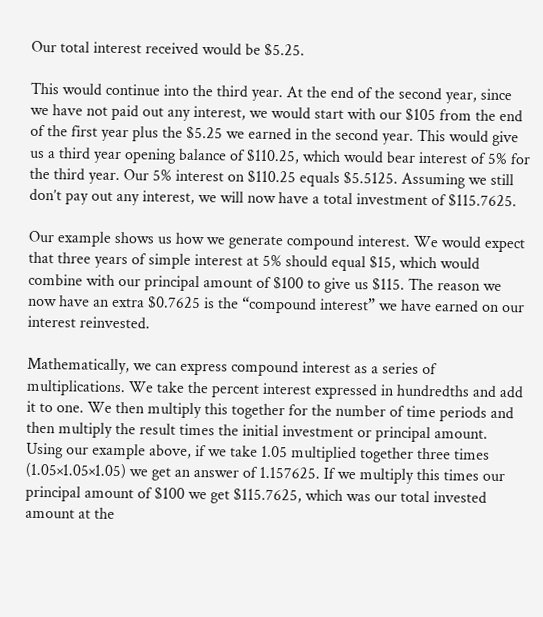Our total interest received would be $5.25.

This would continue into the third year. At the end of the second year, since we have not paid out any interest, we would start with our $105 from the end of the first year plus the $5.25 we earned in the second year. This would give us a third year opening balance of $110.25, which would bear interest of 5% for the third year. Our 5% interest on $110.25 equals $5.5125. Assuming we still don’t pay out any interest, we will now have a total investment of $115.7625.

Our example shows us how we generate compound interest. We would expect that three years of simple interest at 5% should equal $15, which would combine with our principal amount of $100 to give us $115. The reason we now have an extra $0.7625 is the “compound interest” we have earned on our interest reinvested.

Mathematically, we can express compound interest as a series of multiplications. We take the percent interest expressed in hundredths and add it to one. We then multiply this together for the number of time periods and then multiply the result times the initial investment or principal amount. Using our example above, if we take 1.05 multiplied together three times (1.05×1.05×1.05) we get an answer of 1.157625. If we multiply this times our principal amount of $100 we get $115.7625, which was our total invested amount at the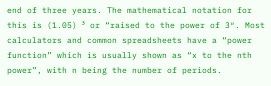end of three years. The mathematical notation for this is (1.05) ³ or “raised to the power of 3″. Most calculators and common spreadsheets have a “power function” which is usually shown as “x to the nth power”, with n being the number of periods.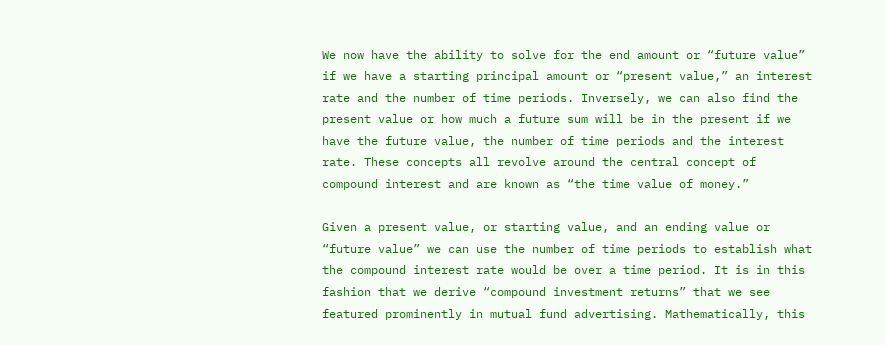We now have the ability to solve for the end amount or “future value” if we have a starting principal amount or “present value,” an interest rate and the number of time periods. Inversely, we can also find the present value or how much a future sum will be in the present if we have the future value, the number of time periods and the interest rate. These concepts all revolve around the central concept of compound interest and are known as “the time value of money.”

Given a present value, or starting value, and an ending value or “future value” we can use the number of time periods to establish what the compound interest rate would be over a time period. It is in this fashion that we derive “compound investment returns” that we see featured prominently in mutual fund advertising. Mathematically, this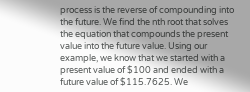process is the reverse of compounding into the future. We find the nth root that solves the equation that compounds the present value into the future value. Using our example, we know that we started with a present value of $100 and ended with a future value of $115.7625. We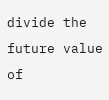divide the future value of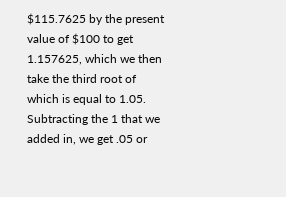$115.7625 by the present value of $100 to get 1.157625, which we then take the third root of which is equal to 1.05. Subtracting the 1 that we added in, we get .05 or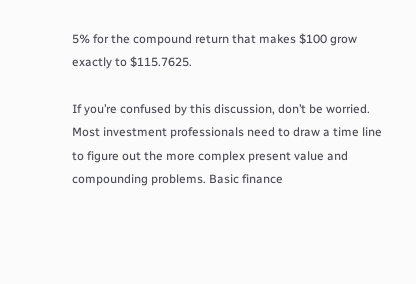5% for the compound return that makes $100 grow exactly to $115.7625.

If you’re confused by this discussion, don’t be worried. Most investment professionals need to draw a time line to figure out the more complex present value and compounding problems. Basic finance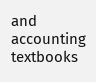and accounting textbooks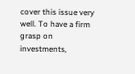cover this issue very well. To have a firm grasp on investments,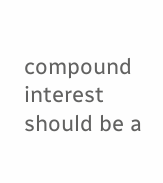compound interest should be a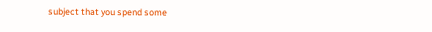subject that you spend some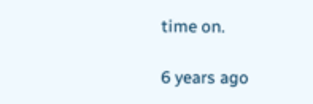time on.

6 years ago